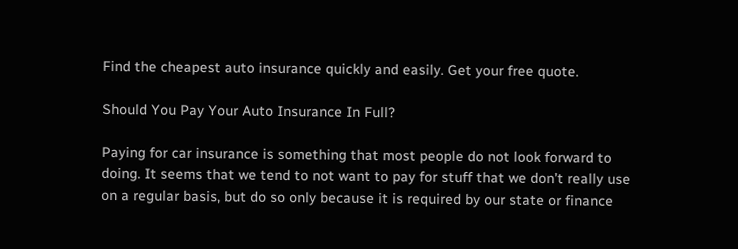Find the cheapest auto insurance quickly and easily. Get your free quote.

Should You Pay Your Auto Insurance In Full?

Paying for car insurance is something that most people do not look forward to doing. It seems that we tend to not want to pay for stuff that we don’t really use on a regular basis, but do so only because it is required by our state or finance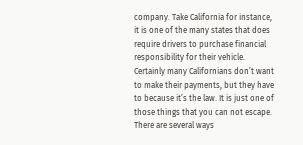company. Take California for instance, it is one of the many states that does require drivers to purchase financial responsibility for their vehicle. Certainly many Californians don’t want to make their payments, but they have to because it’s the law. It is just one of those things that you can not escape. There are several ways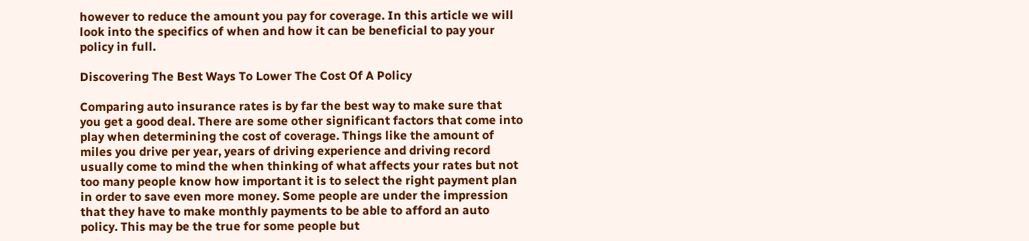however to reduce the amount you pay for coverage. In this article we will look into the specifics of when and how it can be beneficial to pay your policy in full.

Discovering The Best Ways To Lower The Cost Of A Policy

Comparing auto insurance rates is by far the best way to make sure that you get a good deal. There are some other significant factors that come into play when determining the cost of coverage. Things like the amount of miles you drive per year, years of driving experience and driving record usually come to mind the when thinking of what affects your rates but not too many people know how important it is to select the right payment plan in order to save even more money. Some people are under the impression that they have to make monthly payments to be able to afford an auto policy. This may be the true for some people but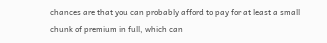chances are that you can probably afford to pay for at least a small chunk of premium in full, which can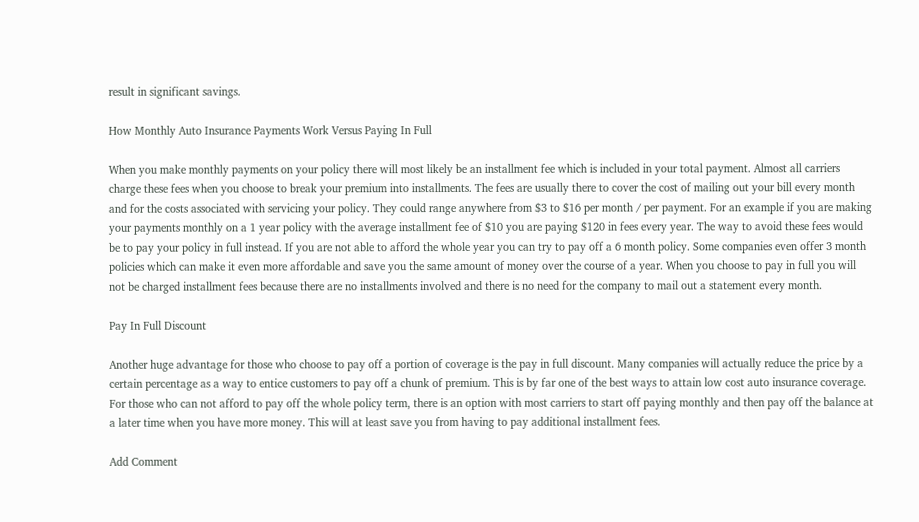result in significant savings.

How Monthly Auto Insurance Payments Work Versus Paying In Full

When you make monthly payments on your policy there will most likely be an installment fee which is included in your total payment. Almost all carriers charge these fees when you choose to break your premium into installments. The fees are usually there to cover the cost of mailing out your bill every month and for the costs associated with servicing your policy. They could range anywhere from $3 to $16 per month / per payment. For an example if you are making your payments monthly on a 1 year policy with the average installment fee of $10 you are paying $120 in fees every year. The way to avoid these fees would be to pay your policy in full instead. If you are not able to afford the whole year you can try to pay off a 6 month policy. Some companies even offer 3 month policies which can make it even more affordable and save you the same amount of money over the course of a year. When you choose to pay in full you will not be charged installment fees because there are no installments involved and there is no need for the company to mail out a statement every month.

Pay In Full Discount

Another huge advantage for those who choose to pay off a portion of coverage is the pay in full discount. Many companies will actually reduce the price by a certain percentage as a way to entice customers to pay off a chunk of premium. This is by far one of the best ways to attain low cost auto insurance coverage. For those who can not afford to pay off the whole policy term, there is an option with most carriers to start off paying monthly and then pay off the balance at a later time when you have more money. This will at least save you from having to pay additional installment fees.

Add Comment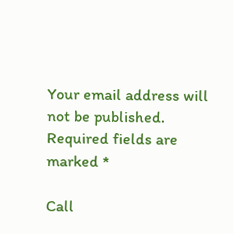Your email address will not be published. Required fields are marked *

Call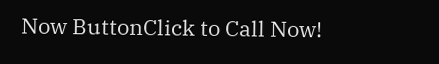Now ButtonClick to Call Now!